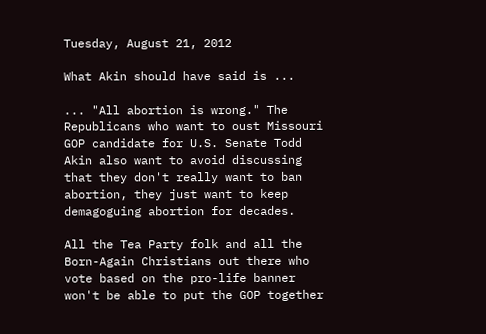Tuesday, August 21, 2012

What Akin should have said is ...

... "All abortion is wrong." The Republicans who want to oust Missouri GOP candidate for U.S. Senate Todd Akin also want to avoid discussing that they don't really want to ban abortion, they just want to keep demagoguing abortion for decades.

All the Tea Party folk and all the Born-Again Christians out there who vote based on the pro-life banner won't be able to put the GOP together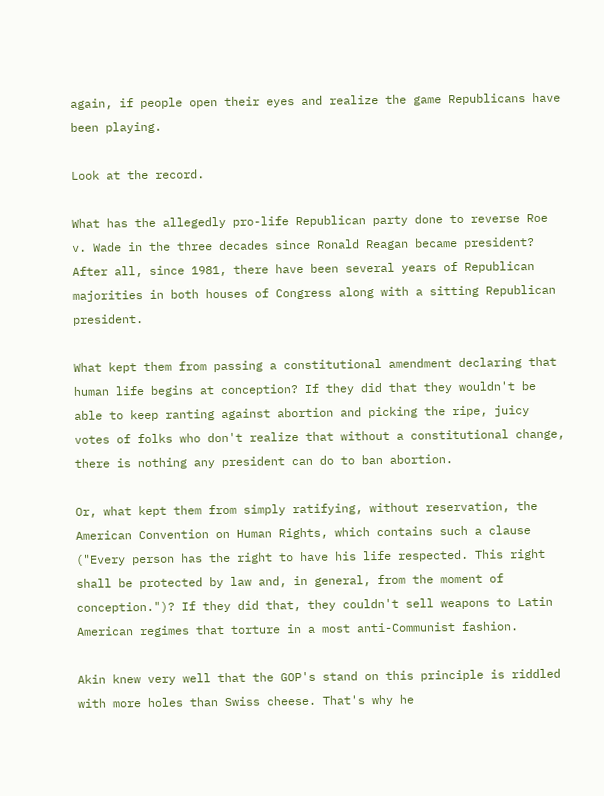again, if people open their eyes and realize the game Republicans have been playing.

Look at the record.

What has the allegedly pro-life Republican party done to reverse Roe v. Wade in the three decades since Ronald Reagan became president? After all, since 1981, there have been several years of Republican majorities in both houses of Congress along with a sitting Republican president.

What kept them from passing a constitutional amendment declaring that human life begins at conception? If they did that they wouldn't be able to keep ranting against abortion and picking the ripe, juicy votes of folks who don't realize that without a constitutional change, there is nothing any president can do to ban abortion.

Or, what kept them from simply ratifying, without reservation, the American Convention on Human Rights, which contains such a clause ("Every person has the right to have his life respected. This right shall be protected by law and, in general, from the moment of conception.")? If they did that, they couldn't sell weapons to Latin American regimes that torture in a most anti-Communist fashion.

Akin knew very well that the GOP's stand on this principle is riddled with more holes than Swiss cheese. That's why he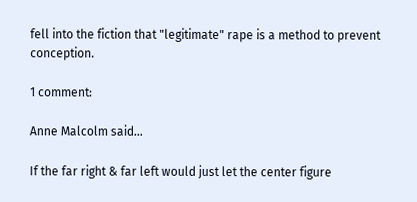fell into the fiction that "legitimate" rape is a method to prevent conception.

1 comment:

Anne Malcolm said...

If the far right & far left would just let the center figure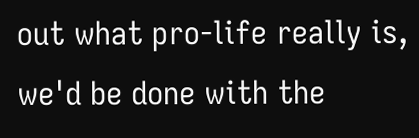out what pro-life really is, we'd be done with the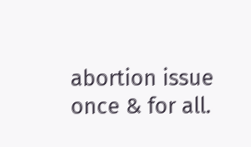abortion issue once & for all.